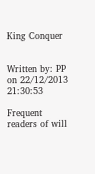King Conquer


Written by: PP on 22/12/2013 21:30:53

Frequent readers of will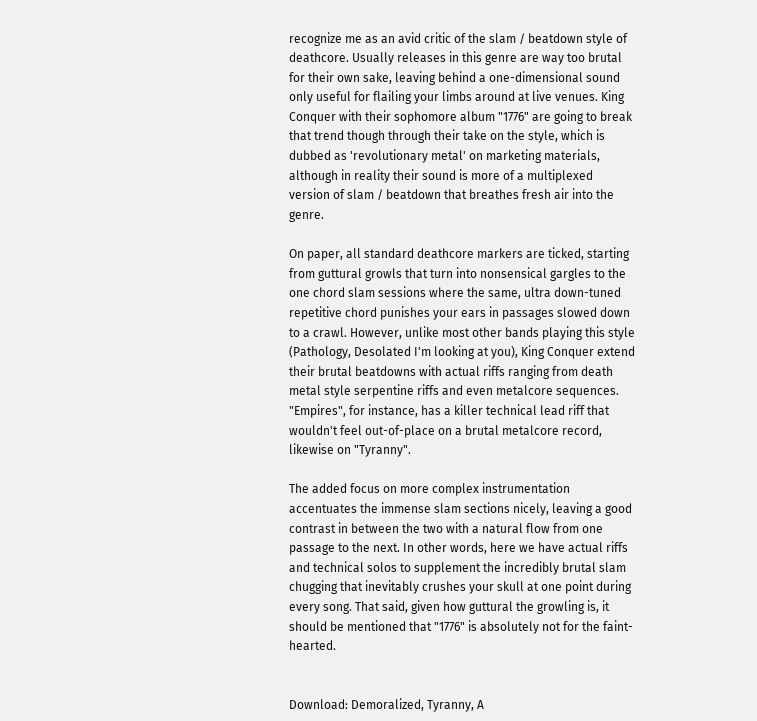recognize me as an avid critic of the slam / beatdown style of deathcore. Usually releases in this genre are way too brutal for their own sake, leaving behind a one-dimensional sound only useful for flailing your limbs around at live venues. King Conquer with their sophomore album "1776" are going to break that trend though through their take on the style, which is dubbed as 'revolutionary metal' on marketing materials, although in reality their sound is more of a multiplexed version of slam / beatdown that breathes fresh air into the genre.

On paper, all standard deathcore markers are ticked, starting from guttural growls that turn into nonsensical gargles to the one chord slam sessions where the same, ultra down-tuned repetitive chord punishes your ears in passages slowed down to a crawl. However, unlike most other bands playing this style (Pathology, Desolated I'm looking at you), King Conquer extend their brutal beatdowns with actual riffs ranging from death metal style serpentine riffs and even metalcore sequences. "Empires", for instance, has a killer technical lead riff that wouldn't feel out-of-place on a brutal metalcore record, likewise on "Tyranny".

The added focus on more complex instrumentation accentuates the immense slam sections nicely, leaving a good contrast in between the two with a natural flow from one passage to the next. In other words, here we have actual riffs and technical solos to supplement the incredibly brutal slam chugging that inevitably crushes your skull at one point during every song. That said, given how guttural the growling is, it should be mentioned that "1776" is absolutely not for the faint-hearted.


Download: Demoralized, Tyranny, A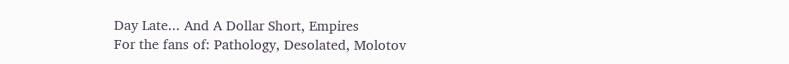Day Late... And A Dollar Short, Empires
For the fans of: Pathology, Desolated, Molotov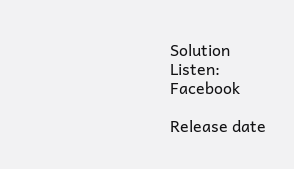Solution
Listen: Facebook

Release date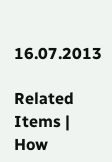16.07.2013

Related Items | How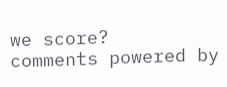we score?
comments powered by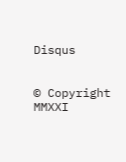Disqus


© Copyright MMXXI